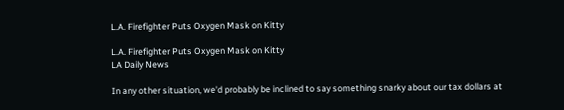L.A. Firefighter Puts Oxygen Mask on Kitty

L.A. Firefighter Puts Oxygen Mask on Kitty
LA Daily News

In any other situation, we'd probably be inclined to say something snarky about our tax dollars at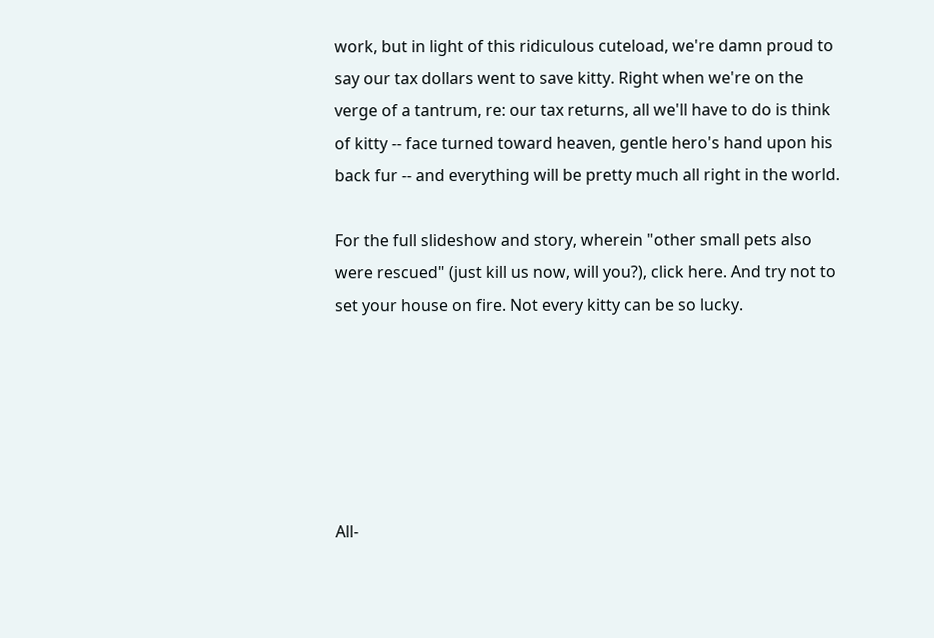work, but in light of this ridiculous cuteload, we're damn proud to say our tax dollars went to save kitty. Right when we're on the verge of a tantrum, re: our tax returns, all we'll have to do is think of kitty -- face turned toward heaven, gentle hero's hand upon his back fur -- and everything will be pretty much all right in the world.

For the full slideshow and story, wherein "other small pets also were rescued" (just kill us now, will you?), click here. And try not to set your house on fire. Not every kitty can be so lucky.






All-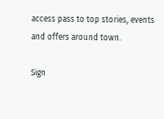access pass to top stories, events and offers around town.

Sign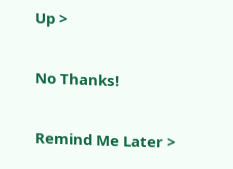Up >

No Thanks!

Remind Me Later >